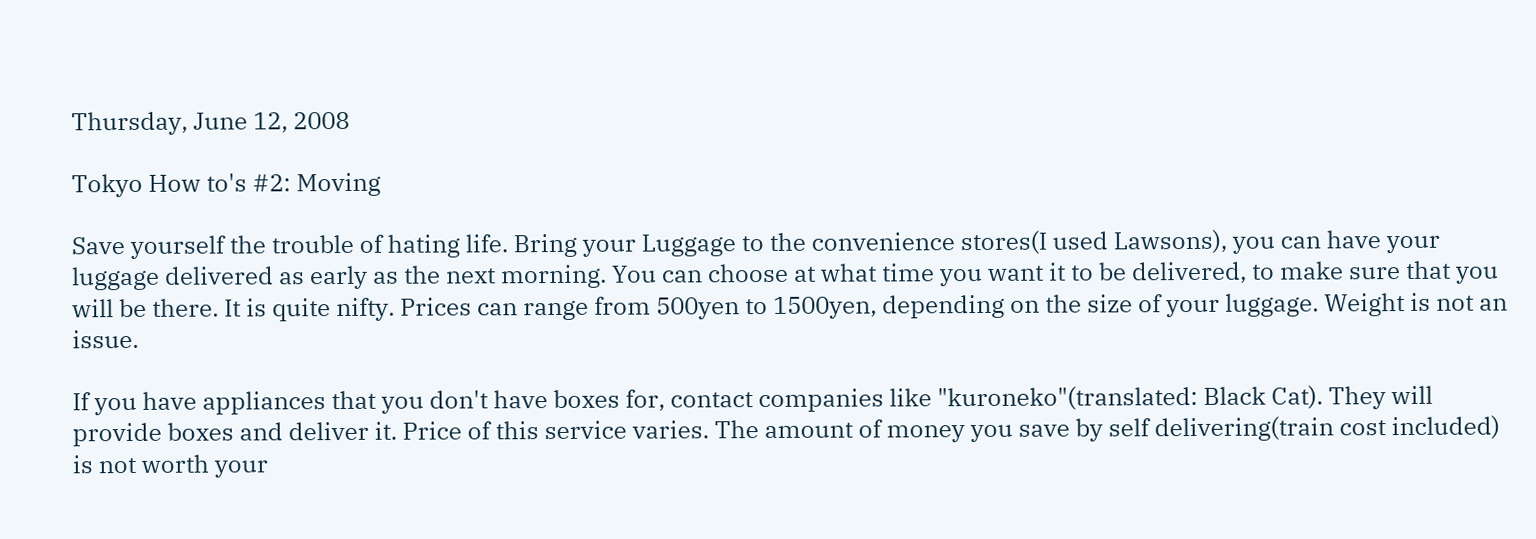Thursday, June 12, 2008

Tokyo How to's #2: Moving

Save yourself the trouble of hating life. Bring your Luggage to the convenience stores(I used Lawsons), you can have your luggage delivered as early as the next morning. You can choose at what time you want it to be delivered, to make sure that you will be there. It is quite nifty. Prices can range from 500yen to 1500yen, depending on the size of your luggage. Weight is not an issue.

If you have appliances that you don't have boxes for, contact companies like "kuroneko"(translated: Black Cat). They will provide boxes and deliver it. Price of this service varies. The amount of money you save by self delivering(train cost included) is not worth your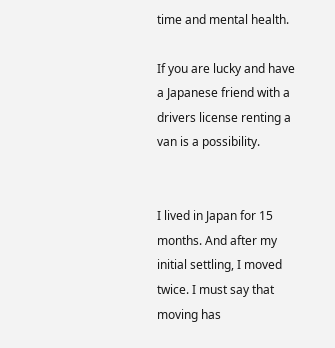time and mental health.

If you are lucky and have a Japanese friend with a drivers license renting a van is a possibility.


I lived in Japan for 15 months. And after my initial settling, I moved twice. I must say that moving has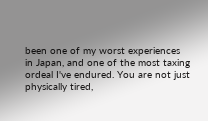been one of my worst experiences in Japan, and one of the most taxing ordeal I've endured. You are not just physically tired,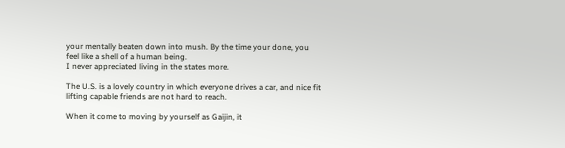your mentally beaten down into mush. By the time your done, you feel like a shell of a human being.
I never appreciated living in the states more.

The U.S. is a lovely country in which everyone drives a car, and nice fit lifting capable friends are not hard to reach.

When it come to moving by yourself as Gaijin, it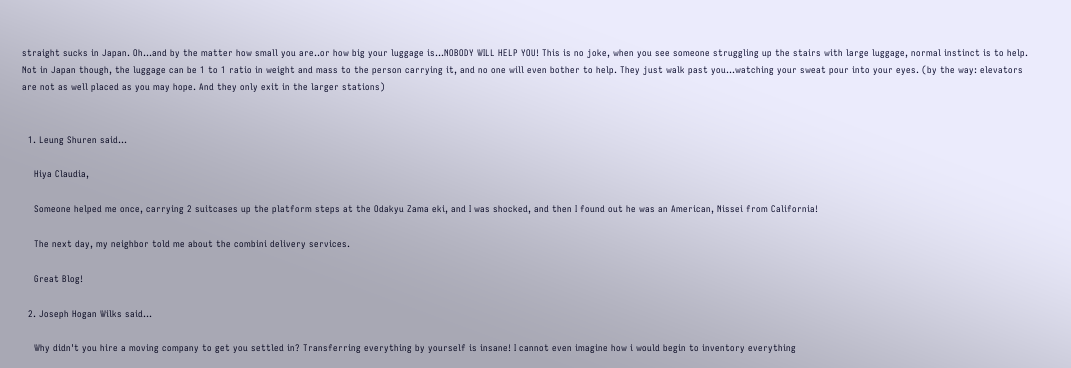straight sucks in Japan. Oh...and by the matter how small you are..or how big your luggage is...NOBODY WILL HELP YOU! This is no joke, when you see someone struggling up the stairs with large luggage, normal instinct is to help. Not in Japan though, the luggage can be 1 to 1 ratio in weight and mass to the person carrying it, and no one will even bother to help. They just walk past you...watching your sweat pour into your eyes. (by the way: elevators are not as well placed as you may hope. And they only exit in the larger stations)


  1. Leung Shuren said...

    Hiya Claudia,

    Someone helped me once, carrying 2 suitcases up the platform steps at the Odakyu Zama eki, and I was shocked, and then I found out he was an American, Nissei from California!

    The next day, my neighbor told me about the combini delivery services.

    Great Blog!

  2. Joseph Hogan Wilks said...

    Why didn't you hire a moving company to get you settled in? Transferring everything by yourself is insane! I cannot even imagine how i would begin to inventory everything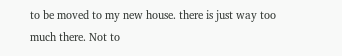to be moved to my new house. there is just way too much there. Not to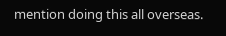mention doing this all overseas.